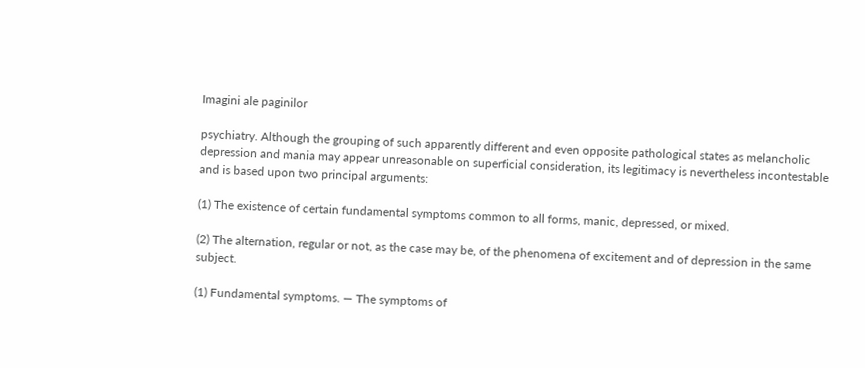Imagini ale paginilor

psychiatry. Although the grouping of such apparently different and even opposite pathological states as melancholic depression and mania may appear unreasonable on superficial consideration, its legitimacy is nevertheless incontestable and is based upon two principal arguments:

(1) The existence of certain fundamental symptoms common to all forms, manic, depressed, or mixed.

(2) The alternation, regular or not, as the case may be, of the phenomena of excitement and of depression in the same subject.

(1) Fundamental symptoms. — The symptoms of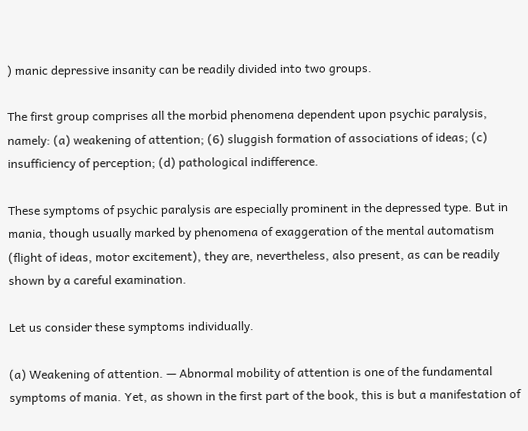) manic depressive insanity can be readily divided into two groups.

The first group comprises all the morbid phenomena dependent upon psychic paralysis, namely: (a) weakening of attention; (6) sluggish formation of associations of ideas; (c) insufficiency of perception; (d) pathological indifference.

These symptoms of psychic paralysis are especially prominent in the depressed type. But in mania, though usually marked by phenomena of exaggeration of the mental automatism (flight of ideas, motor excitement), they are, nevertheless, also present, as can be readily shown by a careful examination.

Let us consider these symptoms individually.

(a) Weakening of attention. — Abnormal mobility of attention is one of the fundamental symptoms of mania. Yet, as shown in the first part of the book, this is but a manifestation of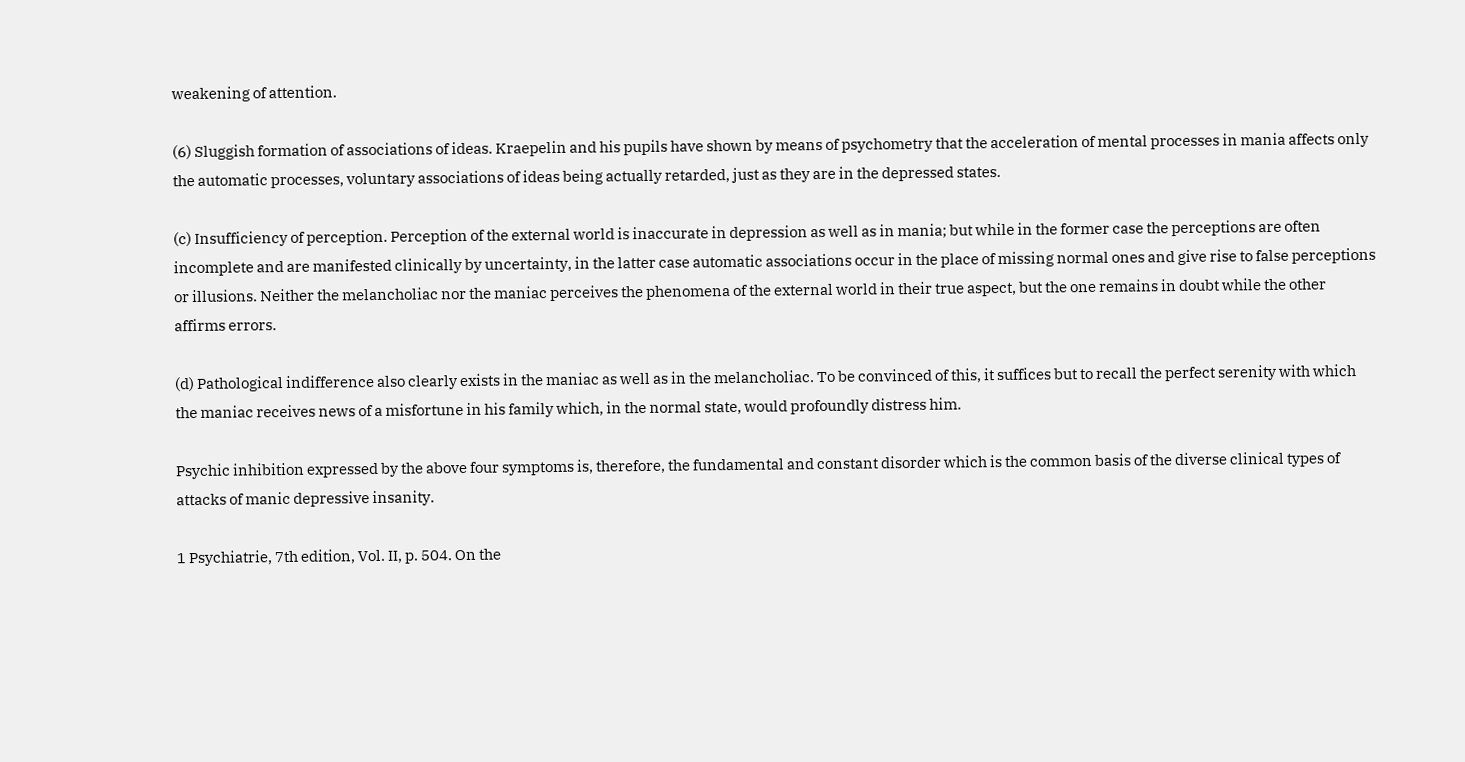weakening of attention.

(6) Sluggish formation of associations of ideas. Kraepelin and his pupils have shown by means of psychometry that the acceleration of mental processes in mania affects only the automatic processes, voluntary associations of ideas being actually retarded, just as they are in the depressed states.

(c) Insufficiency of perception. Perception of the external world is inaccurate in depression as well as in mania; but while in the former case the perceptions are often incomplete and are manifested clinically by uncertainty, in the latter case automatic associations occur in the place of missing normal ones and give rise to false perceptions or illusions. Neither the melancholiac nor the maniac perceives the phenomena of the external world in their true aspect, but the one remains in doubt while the other affirms errors.

(d) Pathological indifference also clearly exists in the maniac as well as in the melancholiac. To be convinced of this, it suffices but to recall the perfect serenity with which the maniac receives news of a misfortune in his family which, in the normal state, would profoundly distress him.

Psychic inhibition expressed by the above four symptoms is, therefore, the fundamental and constant disorder which is the common basis of the diverse clinical types of attacks of manic depressive insanity.

1 Psychiatrie, 7th edition, Vol. II, p. 504. On the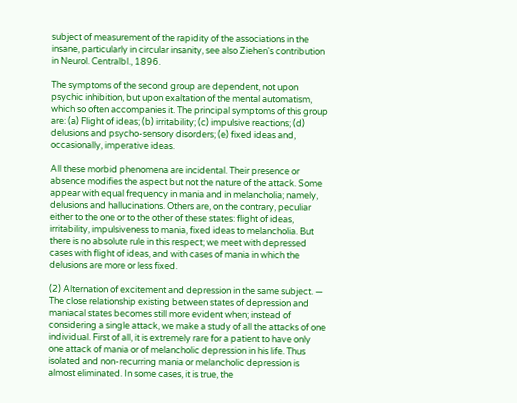subject of measurement of the rapidity of the associations in the insane, particularly in circular insanity, see also Ziehen's contribution in Neurol. Centralbl., 1896.

The symptoms of the second group are dependent, not upon psychic inhibition, but upon exaltation of the mental automatism, which so often accompanies it. The principal symptoms of this group are: (a) Flight of ideas; (b) irritability; (c) impulsive reactions; (d) delusions and psycho-sensory disorders; (e) fixed ideas and, occasionally, imperative ideas.

All these morbid phenomena are incidental. Their presence or absence modifies the aspect but not the nature of the attack. Some appear with equal frequency in mania and in melancholia; namely, delusions and hallucinations. Others are, on the contrary, peculiar either to the one or to the other of these states: flight of ideas, irritability, impulsiveness to mania, fixed ideas to melancholia. But there is no absolute rule in this respect; we meet with depressed cases with flight of ideas, and with cases of mania in which the delusions are more or less fixed.

(2) Alternation of excitement and depression in the same subject. — The close relationship existing between states of depression and maniacal states becomes still more evident when; instead of considering a single attack, we make a study of all the attacks of one individual. First of all, it is extremely rare for a patient to have only one attack of mania or of melancholic depression in his life. Thus isolated and non-recurring mania or melancholic depression is almost eliminated. In some cases, it is true, the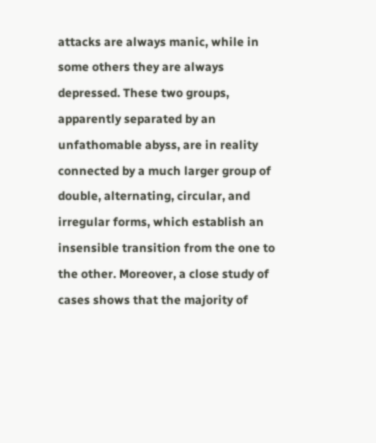attacks are always manic, while in some others they are always depressed. These two groups, apparently separated by an unfathomable abyss, are in reality connected by a much larger group of double, alternating, circular, and irregular forms, which establish an insensible transition from the one to the other. Moreover, a close study of cases shows that the majority of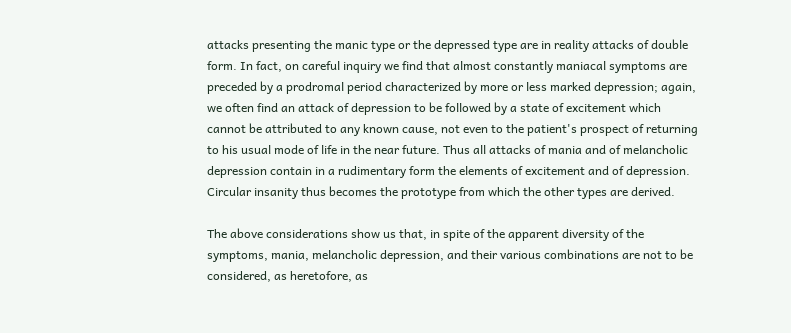attacks presenting the manic type or the depressed type are in reality attacks of double form. In fact, on careful inquiry we find that almost constantly maniacal symptoms are preceded by a prodromal period characterized by more or less marked depression; again, we often find an attack of depression to be followed by a state of excitement which cannot be attributed to any known cause, not even to the patient's prospect of returning to his usual mode of life in the near future. Thus all attacks of mania and of melancholic depression contain in a rudimentary form the elements of excitement and of depression. Circular insanity thus becomes the prototype from which the other types are derived.

The above considerations show us that, in spite of the apparent diversity of the symptoms, mania, melancholic depression, and their various combinations are not to be considered, as heretofore, as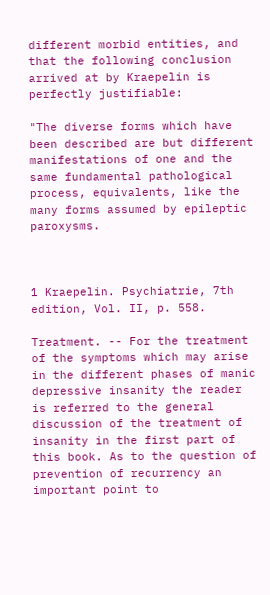different morbid entities, and that the following conclusion arrived at by Kraepelin is perfectly justifiable:

"The diverse forms which have been described are but different manifestations of one and the same fundamental pathological process, equivalents, like the many forms assumed by epileptic paroxysms.



1 Kraepelin. Psychiatrie, 7th edition, Vol. II, p. 558.

Treatment. -- For the treatment of the symptoms which may arise in the different phases of manic depressive insanity the reader is referred to the general discussion of the treatment of insanity in the first part of this book. As to the question of prevention of recurrency an important point to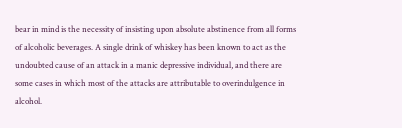bear in mind is the necessity of insisting upon absolute abstinence from all forms of alcoholic beverages. A single drink of whiskey has been known to act as the undoubted cause of an attack in a manic depressive individual, and there are some cases in which most of the attacks are attributable to overindulgence in alcohol.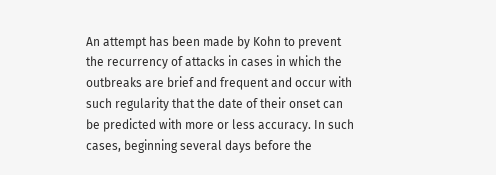An attempt has been made by Kohn to prevent the recurrency of attacks in cases in which the outbreaks are brief and frequent and occur with such regularity that the date of their onset can be predicted with more or less accuracy. In such cases, beginning several days before the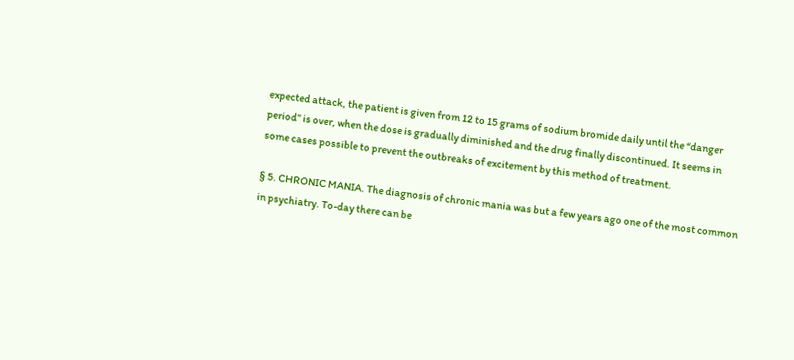expected attack, the patient is given from 12 to 15 grams of sodium bromide daily until the “danger period” is over, when the dose is gradually diminished and the drug finally discontinued. It seems in some cases possible to prevent the outbreaks of excitement by this method of treatment.

§ 5. CHRONIC MANIA. The diagnosis of chronic mania was but a few years ago one of the most common in psychiatry. To-day there can be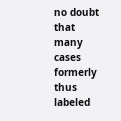no doubt that many cases formerly thus labeled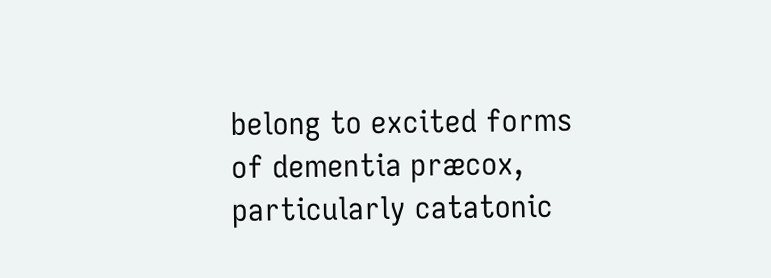belong to excited forms of dementia præcox, particularly catatonic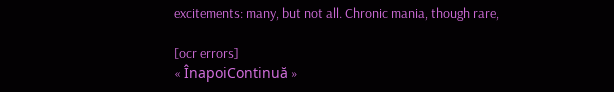excitements: many, but not all. Chronic mania, though rare,

[ocr errors]
« ÎnapoiContinuă »